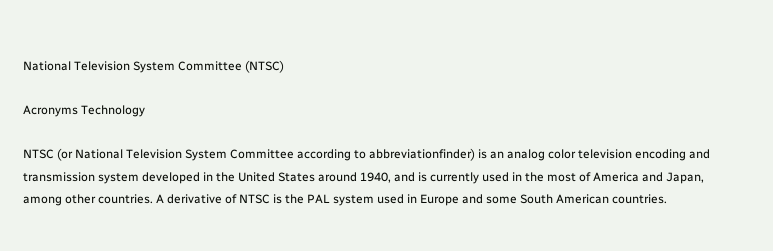National Television System Committee (NTSC)

Acronyms Technology

NTSC (or National Television System Committee according to abbreviationfinder) is an analog color television encoding and transmission system developed in the United States around 1940, and is currently used in the most of America and Japan, among other countries. A derivative of NTSC is the PAL system used in Europe and some South American countries.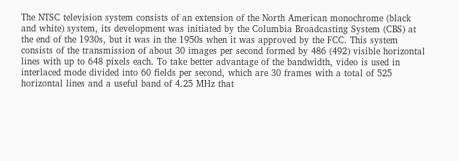The NTSC television system consists of an extension of the North American monochrome (black and white) system, its development was initiated by the Columbia Broadcasting System (CBS) at the end of the 1930s, but it was in the 1950s when it was approved by the FCC. This system consists of the transmission of about 30 images per second formed by 486 (492) visible horizontal lines with up to 648 pixels each. To take better advantage of the bandwidth, video is used in interlaced mode divided into 60 fields per second, which are 30 frames with a total of 525 horizontal lines and a useful band of 4.25 MHz that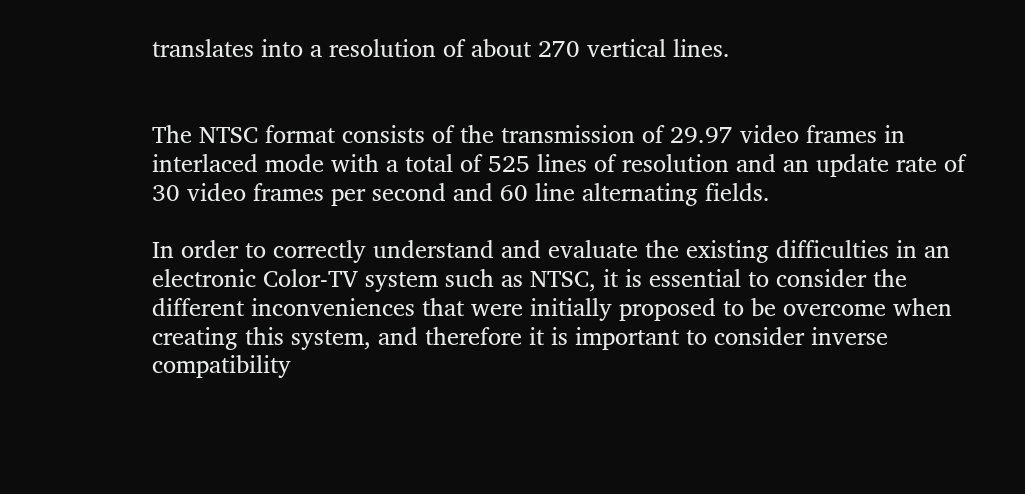translates into a resolution of about 270 vertical lines.


The NTSC format consists of the transmission of 29.97 video frames in interlaced mode with a total of 525 lines of resolution and an update rate of 30 video frames per second and 60 line alternating fields.

In order to correctly understand and evaluate the existing difficulties in an electronic Color-TV system such as NTSC, it is essential to consider the different inconveniences that were initially proposed to be overcome when creating this system, and therefore it is important to consider inverse compatibility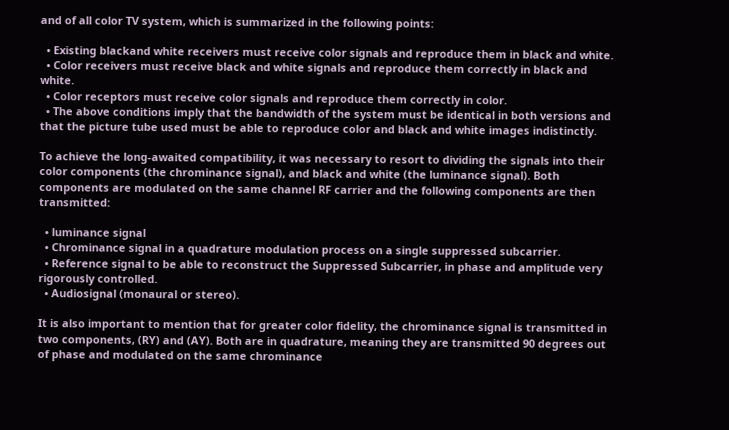and of all color TV system, which is summarized in the following points:

  • Existing blackand white receivers must receive color signals and reproduce them in black and white.
  • Color receivers must receive black and white signals and reproduce them correctly in black and white.
  • Color receptors must receive color signals and reproduce them correctly in color.
  • The above conditions imply that the bandwidth of the system must be identical in both versions and that the picture tube used must be able to reproduce color and black and white images indistinctly.

To achieve the long-awaited compatibility, it was necessary to resort to dividing the signals into their color components (the chrominance signal), and black and white (the luminance signal). Both components are modulated on the same channel RF carrier and the following components are then transmitted:

  • luminance signal
  • Chrominance signal in a quadrature modulation process on a single suppressed subcarrier.
  • Reference signal to be able to reconstruct the Suppressed Subcarrier, in phase and amplitude very rigorously controlled.
  • Audiosignal (monaural or stereo).

It is also important to mention that for greater color fidelity, the chrominance signal is transmitted in two components, (RY) and (AY). Both are in quadrature, meaning they are transmitted 90 degrees out of phase and modulated on the same chrominance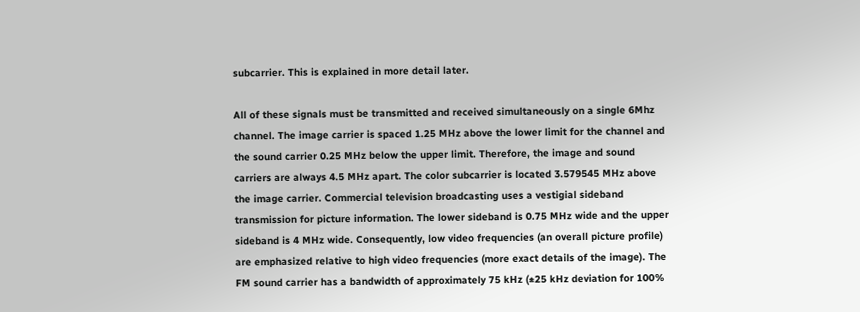subcarrier. This is explained in more detail later.

All of these signals must be transmitted and received simultaneously on a single 6Mhz channel. The image carrier is spaced 1.25 MHz above the lower limit for the channel and the sound carrier 0.25 MHz below the upper limit. Therefore, the image and sound carriers are always 4.5 MHz apart. The color subcarrier is located 3.579545 MHz above the image carrier. Commercial television broadcasting uses a vestigial sideband transmission for picture information. The lower sideband is 0.75 MHz wide and the upper sideband is 4 MHz wide. Consequently, low video frequencies (an overall picture profile) are emphasized relative to high video frequencies (more exact details of the image). The FM sound carrier has a bandwidth of approximately 75 kHz (±25 kHz deviation for 100%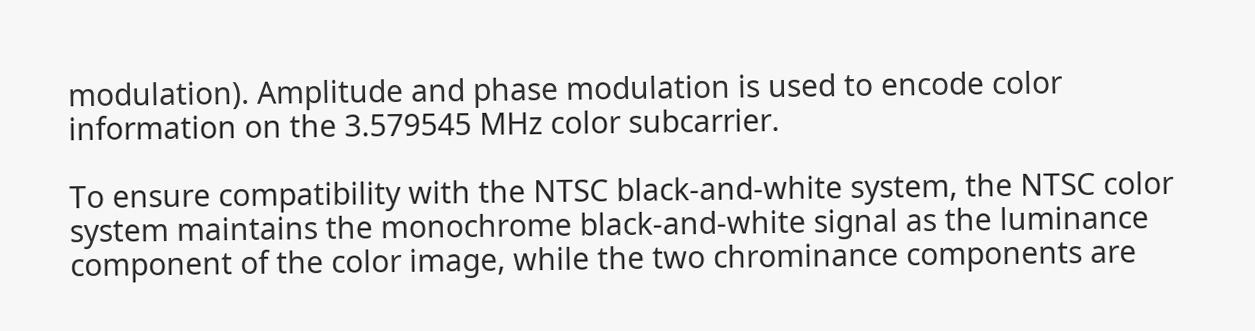modulation). Amplitude and phase modulation is used to encode color information on the 3.579545 MHz color subcarrier.

To ensure compatibility with the NTSC black-and-white system, the NTSC color system maintains the monochrome black-and-white signal as the luminance component of the color image, while the two chrominance components are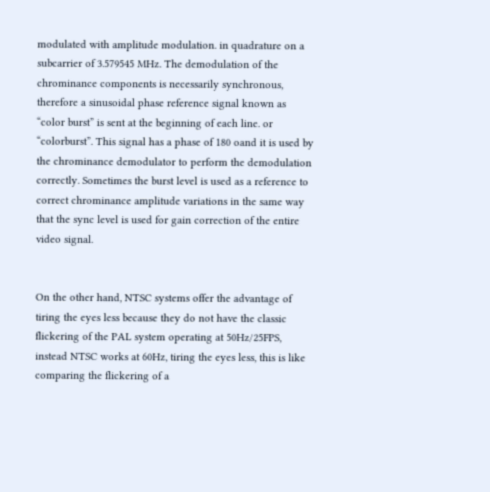modulated with amplitude modulation. in quadrature on a subcarrier of 3.579545 MHz. The demodulation of the chrominance components is necessarily synchronous, therefore a sinusoidal phase reference signal known as “color burst” is sent at the beginning of each line. or “colorburst”. This signal has a phase of 180 oand it is used by the chrominance demodulator to perform the demodulation correctly. Sometimes the burst level is used as a reference to correct chrominance amplitude variations in the same way that the sync level is used for gain correction of the entire video signal.


On the other hand, NTSC systems offer the advantage of tiring the eyes less because they do not have the classic flickering of the PAL system operating at 50Hz/25FPS, instead NTSC works at 60Hz, tiring the eyes less, this is like comparing the flickering of a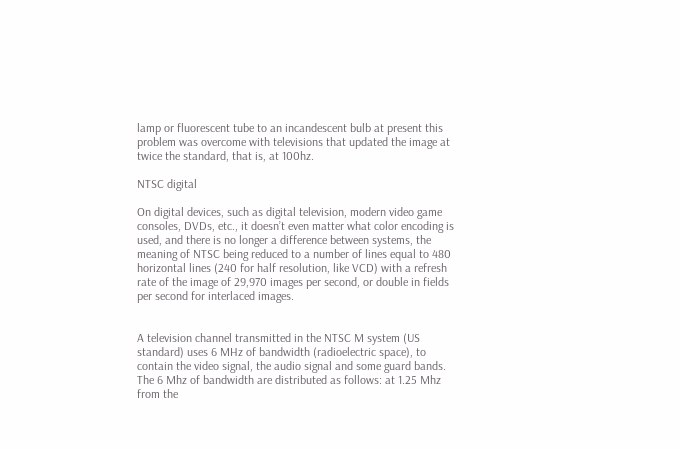lamp or fluorescent tube to an incandescent bulb at present this problem was overcome with televisions that updated the image at twice the standard, that is, at 100hz.

NTSC digital

On digital devices, such as digital television, modern video game consoles, DVDs, etc., it doesn’t even matter what color encoding is used, and there is no longer a difference between systems, the meaning of NTSC being reduced to a number of lines equal to 480 horizontal lines (240 for half resolution, like VCD) with a refresh rate of the image of 29,970 images per second, or double in fields per second for interlaced images.


A television channel transmitted in the NTSC M system (US standard) uses 6 MHz of bandwidth (radioelectric space), to contain the video signal, the audio signal and some guard bands. The 6 Mhz of bandwidth are distributed as follows: at 1.25 Mhz from the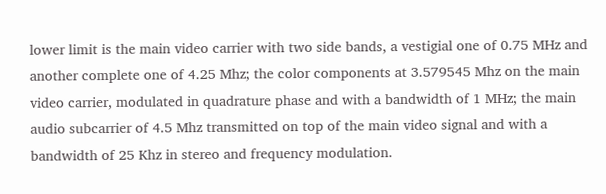lower limit is the main video carrier with two side bands, a vestigial one of 0.75 MHz and another complete one of 4.25 Mhz; the color components at 3.579545 Mhz on the main video carrier, modulated in quadrature phase and with a bandwidth of 1 MHz; the main audio subcarrier of 4.5 Mhz transmitted on top of the main video signal and with a bandwidth of 25 Khz in stereo and frequency modulation.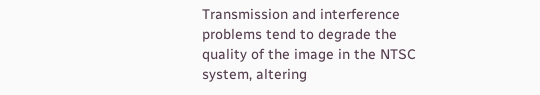Transmission and interference problems tend to degrade the quality of the image in the NTSC system, altering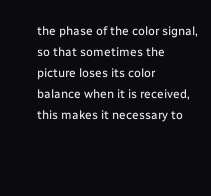the phase of the color signal, so that sometimes the picture loses its color balance when it is received, this makes it necessary to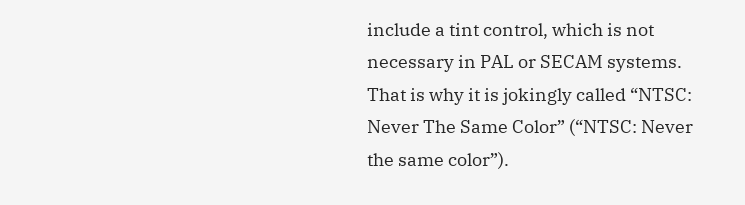include a tint control, which is not necessary in PAL or SECAM systems. That is why it is jokingly called “NTSC: Never The Same Color” (“NTSC: Never the same color”).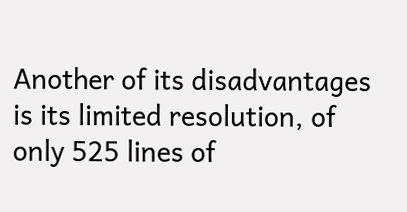Another of its disadvantages is its limited resolution, of only 525 lines of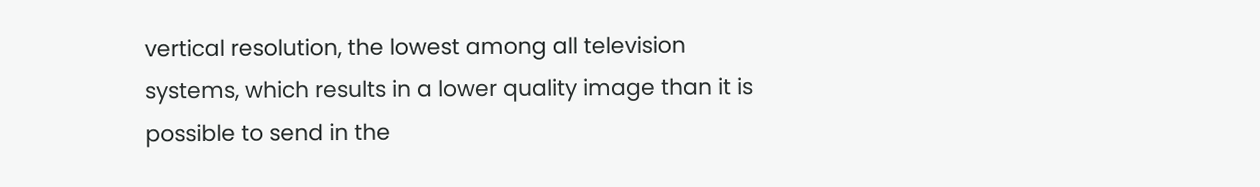vertical resolution, the lowest among all television systems, which results in a lower quality image than it is possible to send in the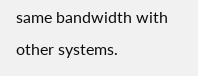same bandwidth with other systems.